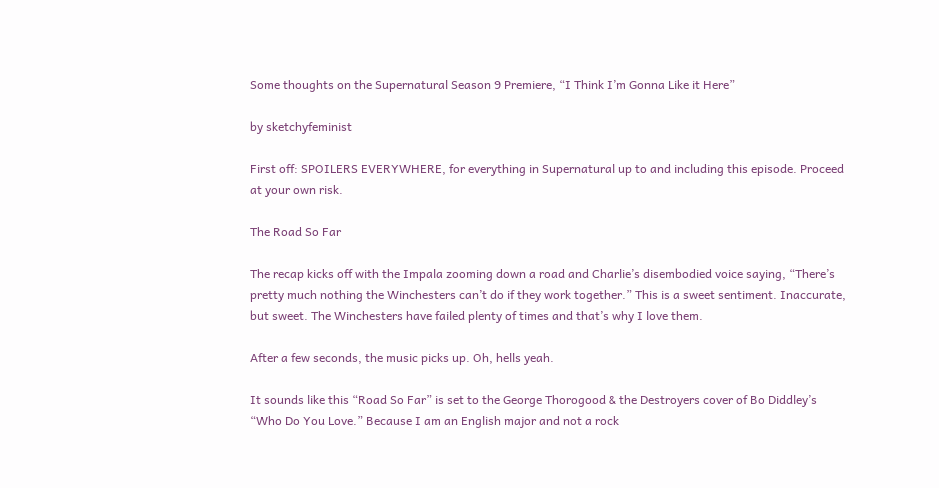Some thoughts on the Supernatural Season 9 Premiere, “I Think I’m Gonna Like it Here”

by sketchyfeminist

First off: SPOILERS EVERYWHERE, for everything in Supernatural up to and including this episode. Proceed at your own risk.

The Road So Far

The recap kicks off with the Impala zooming down a road and Charlie’s disembodied voice saying, “There’s pretty much nothing the Winchesters can’t do if they work together.” This is a sweet sentiment. Inaccurate, but sweet. The Winchesters have failed plenty of times and that’s why I love them.

After a few seconds, the music picks up. Oh, hells yeah.

It sounds like this “Road So Far” is set to the George Thorogood & the Destroyers cover of Bo Diddley’s “Who Do You Love.” Because I am an English major and not a rock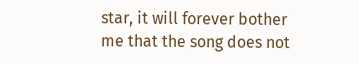star, it will forever bother me that the song does not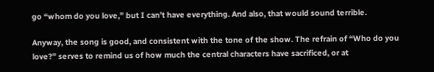go “whom do you love,” but I can’t have everything. And also, that would sound terrible.

Anyway, the song is good, and consistent with the tone of the show. The refrain of “Who do you love?” serves to remind us of how much the central characters have sacrificed, or at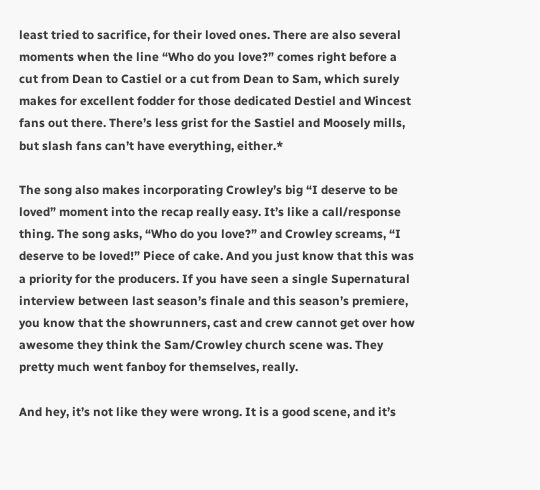least tried to sacrifice, for their loved ones. There are also several moments when the line “Who do you love?” comes right before a cut from Dean to Castiel or a cut from Dean to Sam, which surely makes for excellent fodder for those dedicated Destiel and Wincest fans out there. There’s less grist for the Sastiel and Moosely mills, but slash fans can’t have everything, either.*

The song also makes incorporating Crowley’s big “I deserve to be loved” moment into the recap really easy. It’s like a call/response thing. The song asks, “Who do you love?” and Crowley screams, “I deserve to be loved!” Piece of cake. And you just know that this was a priority for the producers. If you have seen a single Supernatural interview between last season’s finale and this season’s premiere, you know that the showrunners, cast and crew cannot get over how awesome they think the Sam/Crowley church scene was. They pretty much went fanboy for themselves, really.

And hey, it’s not like they were wrong. It is a good scene, and it’s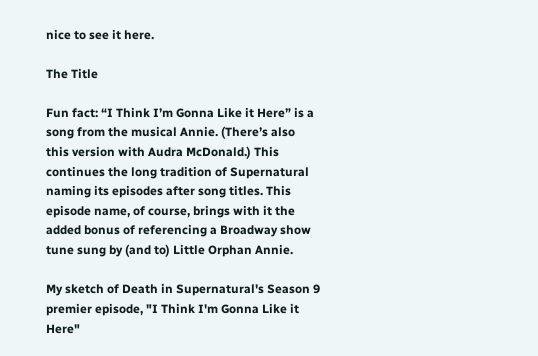nice to see it here.

The Title

Fun fact: “I Think I’m Gonna Like it Here” is a song from the musical Annie. (There’s also this version with Audra McDonald.) This continues the long tradition of Supernatural naming its episodes after song titles. This episode name, of course, brings with it the added bonus of referencing a Broadway show tune sung by (and to) Little Orphan Annie.

My sketch of Death in Supernatural's Season 9 premier episode, "I Think I'm Gonna Like it Here"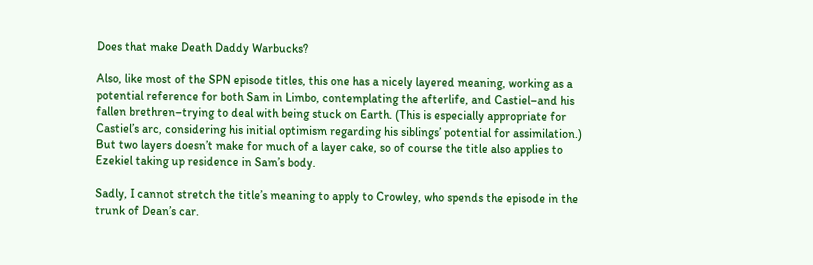Does that make Death Daddy Warbucks?

Also, like most of the SPN episode titles, this one has a nicely layered meaning, working as a potential reference for both Sam in Limbo, contemplating the afterlife, and Castiel–and his fallen brethren–trying to deal with being stuck on Earth. (This is especially appropriate for Castiel’s arc, considering his initial optimism regarding his siblings’ potential for assimilation.) But two layers doesn’t make for much of a layer cake, so of course the title also applies to Ezekiel taking up residence in Sam’s body.

Sadly, I cannot stretch the title’s meaning to apply to Crowley, who spends the episode in the trunk of Dean’s car.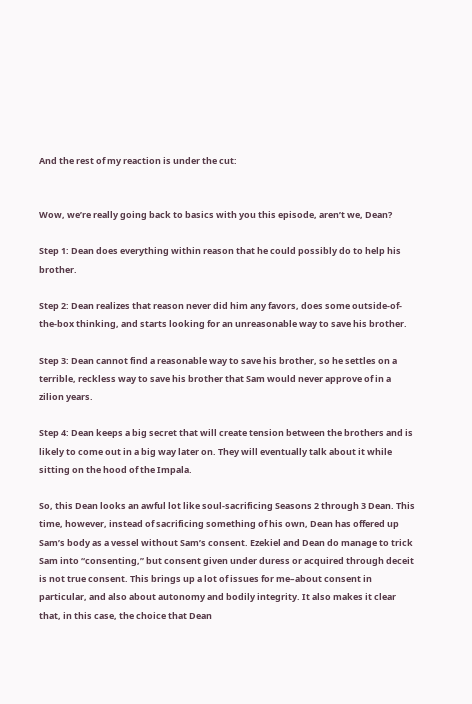And the rest of my reaction is under the cut:


Wow, we’re really going back to basics with you this episode, aren’t we, Dean?

Step 1: Dean does everything within reason that he could possibly do to help his brother.

Step 2: Dean realizes that reason never did him any favors, does some outside-of-the-box thinking, and starts looking for an unreasonable way to save his brother.

Step 3: Dean cannot find a reasonable way to save his brother, so he settles on a terrible, reckless way to save his brother that Sam would never approve of in a zilion years.

Step 4: Dean keeps a big secret that will create tension between the brothers and is likely to come out in a big way later on. They will eventually talk about it while sitting on the hood of the Impala.

So, this Dean looks an awful lot like soul-sacrificing Seasons 2 through 3 Dean. This time, however, instead of sacrificing something of his own, Dean has offered up Sam’s body as a vessel without Sam’s consent. Ezekiel and Dean do manage to trick Sam into “consenting,” but consent given under duress or acquired through deceit is not true consent. This brings up a lot of issues for me–about consent in particular, and also about autonomy and bodily integrity. It also makes it clear that, in this case, the choice that Dean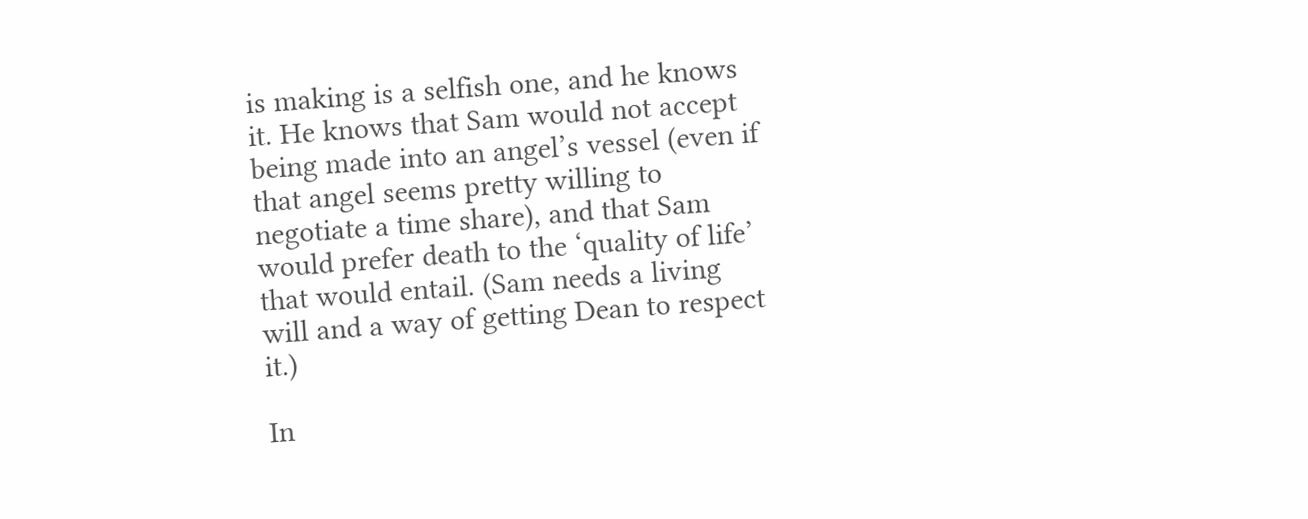is making is a selfish one, and he knows it. He knows that Sam would not accept being made into an angel’s vessel (even if that angel seems pretty willing to negotiate a time share), and that Sam would prefer death to the ‘quality of life’ that would entail. (Sam needs a living will and a way of getting Dean to respect it.)

In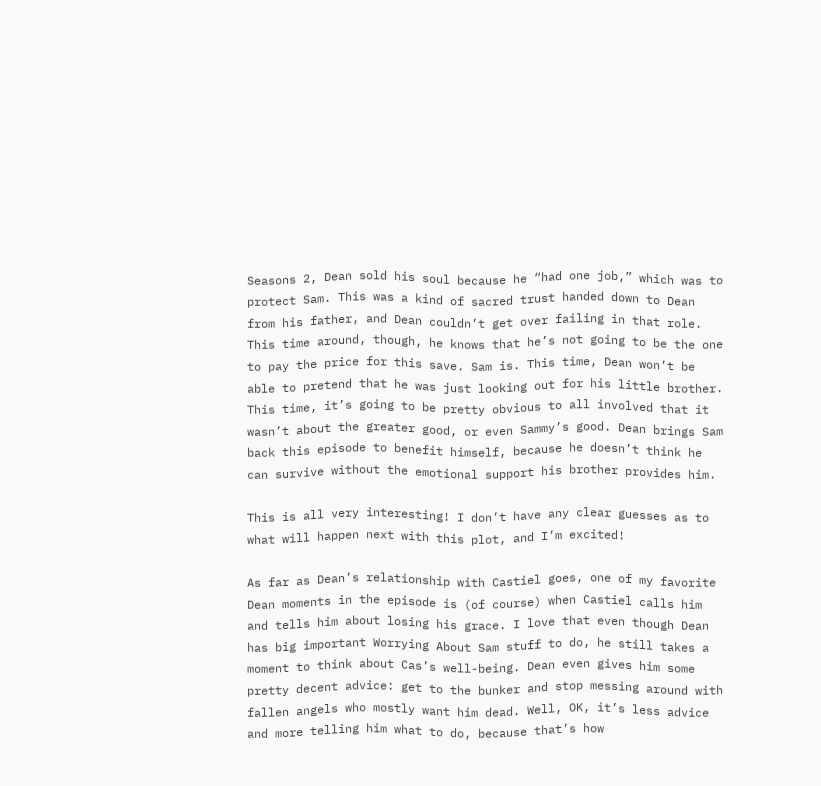Seasons 2, Dean sold his soul because he “had one job,” which was to protect Sam. This was a kind of sacred trust handed down to Dean from his father, and Dean couldn’t get over failing in that role. This time around, though, he knows that he’s not going to be the one to pay the price for this save. Sam is. This time, Dean won’t be able to pretend that he was just looking out for his little brother. This time, it’s going to be pretty obvious to all involved that it wasn’t about the greater good, or even Sammy’s good. Dean brings Sam back this episode to benefit himself, because he doesn’t think he can survive without the emotional support his brother provides him.

This is all very interesting! I don’t have any clear guesses as to what will happen next with this plot, and I’m excited!

As far as Dean’s relationship with Castiel goes, one of my favorite Dean moments in the episode is (of course) when Castiel calls him and tells him about losing his grace. I love that even though Dean has big important Worrying About Sam stuff to do, he still takes a moment to think about Cas’s well-being. Dean even gives him some pretty decent advice: get to the bunker and stop messing around with fallen angels who mostly want him dead. Well, OK, it’s less advice and more telling him what to do, because that’s how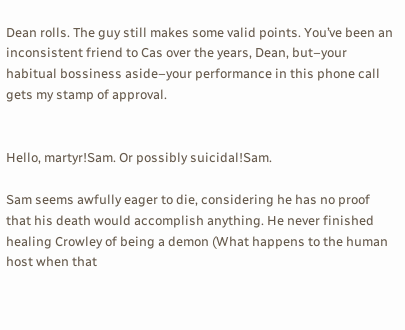Dean rolls. The guy still makes some valid points. You’ve been an inconsistent friend to Cas over the years, Dean, but–your habitual bossiness aside–your performance in this phone call gets my stamp of approval.


Hello, martyr!Sam. Or possibly suicidal!Sam.

Sam seems awfully eager to die, considering he has no proof that his death would accomplish anything. He never finished healing Crowley of being a demon (What happens to the human host when that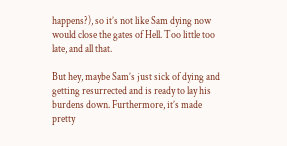happens?), so it’s not like Sam dying now would close the gates of Hell. Too little too late, and all that.

But hey, maybe Sam’s just sick of dying and getting resurrected and is ready to lay his burdens down. Furthermore, it’s made pretty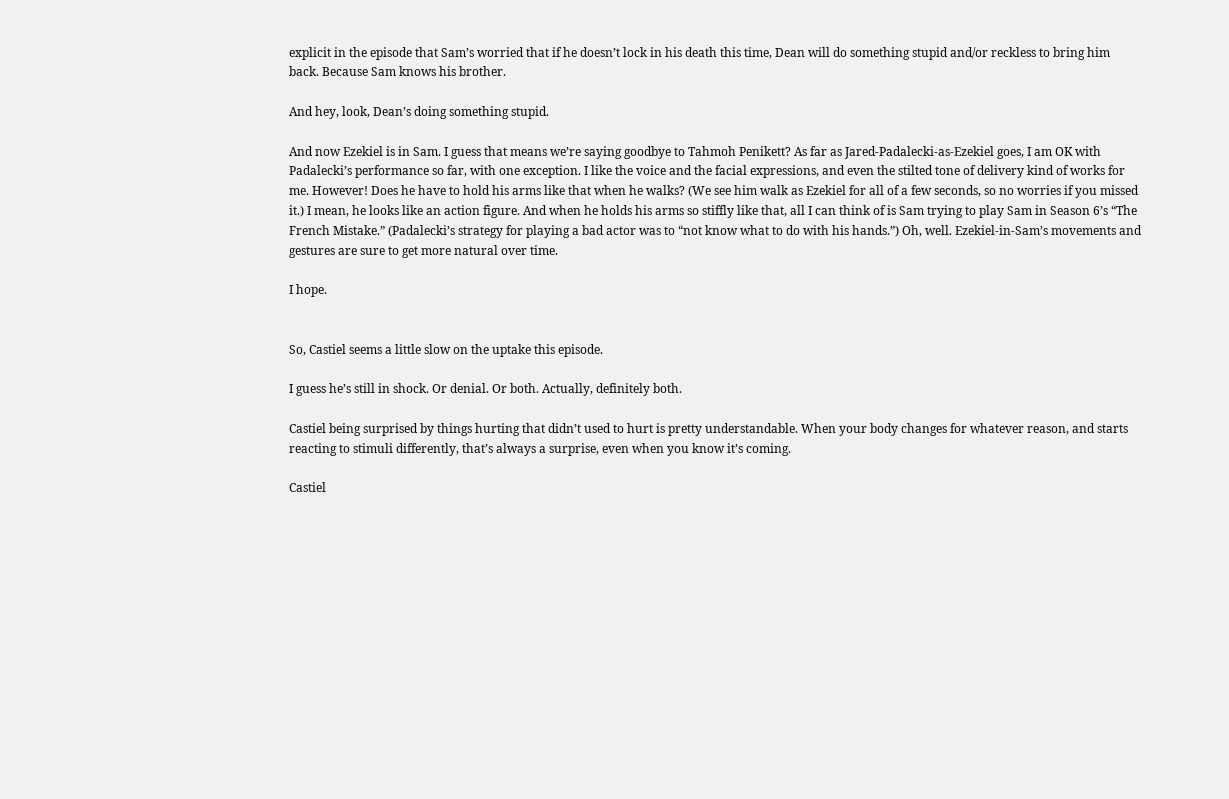explicit in the episode that Sam’s worried that if he doesn’t lock in his death this time, Dean will do something stupid and/or reckless to bring him back. Because Sam knows his brother.

And hey, look, Dean’s doing something stupid.

And now Ezekiel is in Sam. I guess that means we’re saying goodbye to Tahmoh Penikett? As far as Jared-Padalecki-as-Ezekiel goes, I am OK with Padalecki’s performance so far, with one exception. I like the voice and the facial expressions, and even the stilted tone of delivery kind of works for me. However! Does he have to hold his arms like that when he walks? (We see him walk as Ezekiel for all of a few seconds, so no worries if you missed it.) I mean, he looks like an action figure. And when he holds his arms so stiffly like that, all I can think of is Sam trying to play Sam in Season 6’s “The French Mistake.” (Padalecki’s strategy for playing a bad actor was to “not know what to do with his hands.”) Oh, well. Ezekiel-in-Sam’s movements and gestures are sure to get more natural over time.

I hope.


So, Castiel seems a little slow on the uptake this episode.

I guess he’s still in shock. Or denial. Or both. Actually, definitely both.

Castiel being surprised by things hurting that didn’t used to hurt is pretty understandable. When your body changes for whatever reason, and starts reacting to stimuli differently, that’s always a surprise, even when you know it’s coming.

Castiel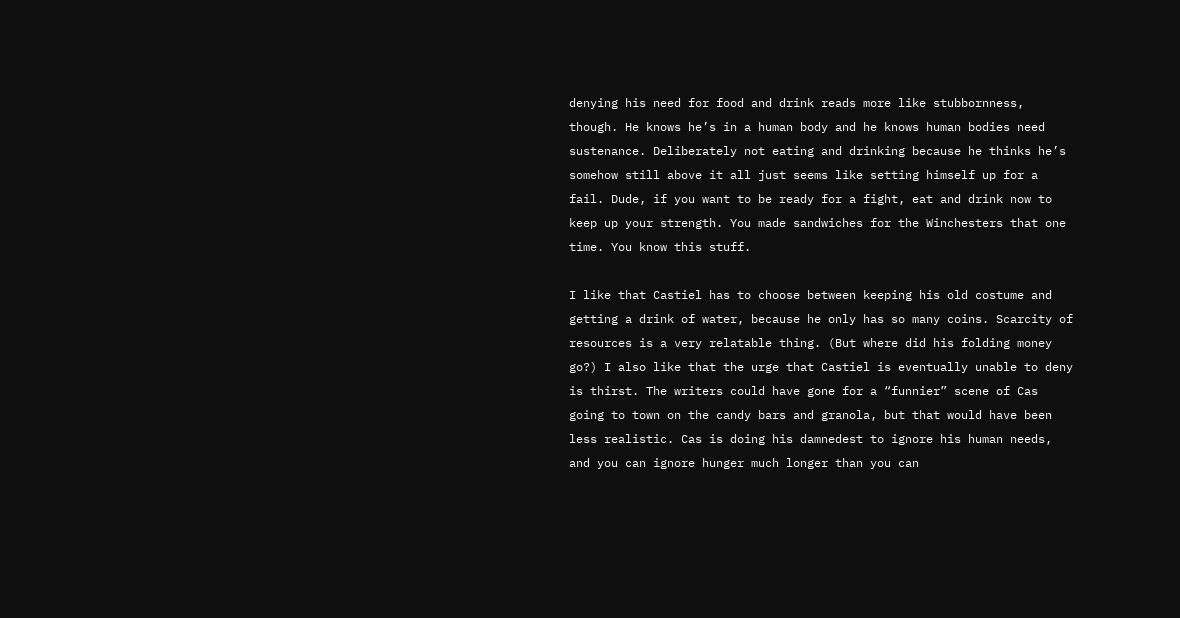denying his need for food and drink reads more like stubbornness, though. He knows he’s in a human body and he knows human bodies need sustenance. Deliberately not eating and drinking because he thinks he’s somehow still above it all just seems like setting himself up for a fail. Dude, if you want to be ready for a fight, eat and drink now to keep up your strength. You made sandwiches for the Winchesters that one time. You know this stuff.

I like that Castiel has to choose between keeping his old costume and getting a drink of water, because he only has so many coins. Scarcity of resources is a very relatable thing. (But where did his folding money go?) I also like that the urge that Castiel is eventually unable to deny is thirst. The writers could have gone for a “funnier” scene of Cas going to town on the candy bars and granola, but that would have been less realistic. Cas is doing his damnedest to ignore his human needs, and you can ignore hunger much longer than you can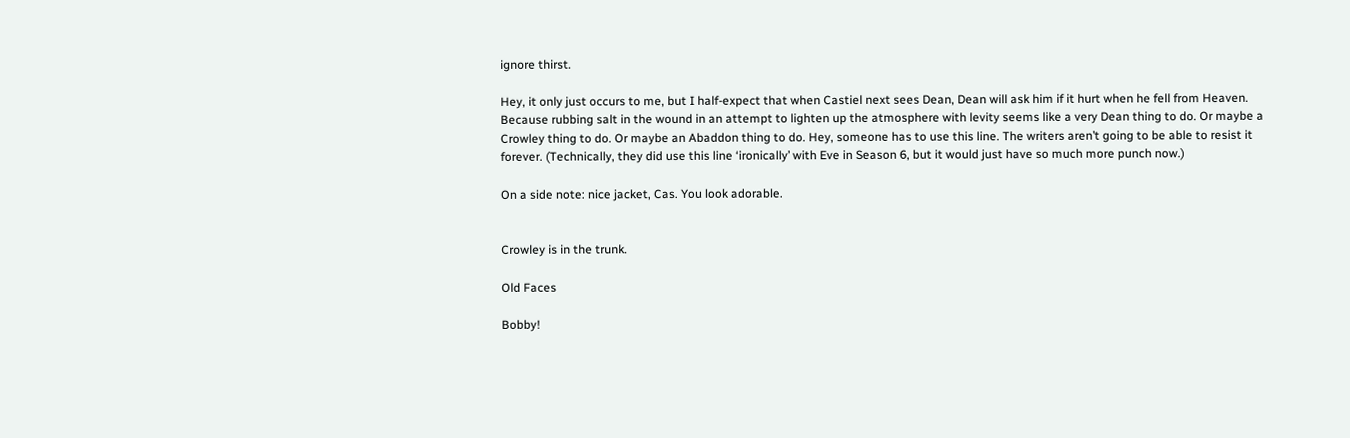ignore thirst.

Hey, it only just occurs to me, but I half-expect that when Castiel next sees Dean, Dean will ask him if it hurt when he fell from Heaven. Because rubbing salt in the wound in an attempt to lighten up the atmosphere with levity seems like a very Dean thing to do. Or maybe a Crowley thing to do. Or maybe an Abaddon thing to do. Hey, someone has to use this line. The writers aren’t going to be able to resist it forever. (Technically, they did use this line ‘ironically’ with Eve in Season 6, but it would just have so much more punch now.)

On a side note: nice jacket, Cas. You look adorable.


Crowley is in the trunk.

Old Faces

Bobby!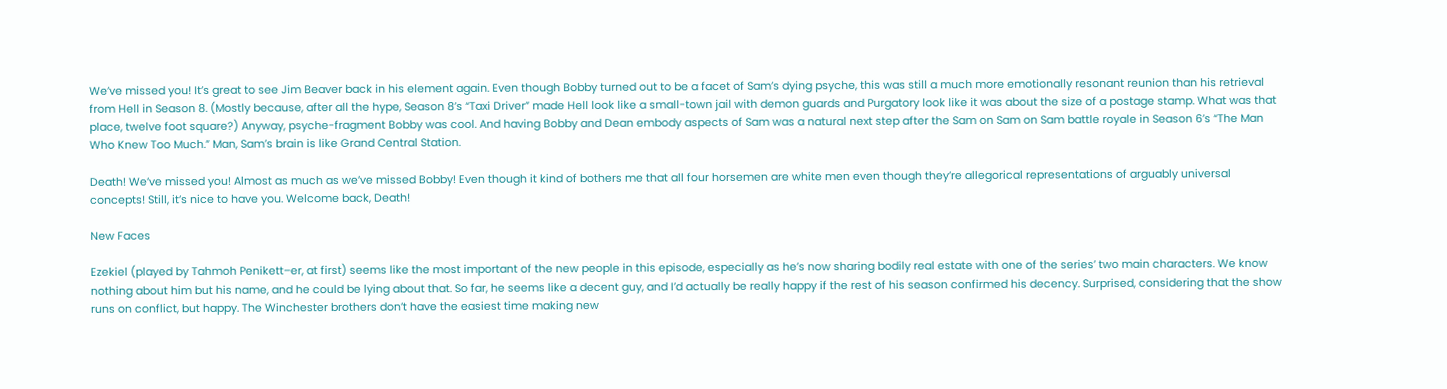We’ve missed you! It’s great to see Jim Beaver back in his element again. Even though Bobby turned out to be a facet of Sam’s dying psyche, this was still a much more emotionally resonant reunion than his retrieval from Hell in Season 8. (Mostly because, after all the hype, Season 8’s “Taxi Driver” made Hell look like a small-town jail with demon guards and Purgatory look like it was about the size of a postage stamp. What was that place, twelve foot square?) Anyway, psyche-fragment Bobby was cool. And having Bobby and Dean embody aspects of Sam was a natural next step after the Sam on Sam on Sam battle royale in Season 6’s “The Man Who Knew Too Much.” Man, Sam’s brain is like Grand Central Station.

Death! We’ve missed you! Almost as much as we’ve missed Bobby! Even though it kind of bothers me that all four horsemen are white men even though they’re allegorical representations of arguably universal concepts! Still, it’s nice to have you. Welcome back, Death!

New Faces

Ezekiel (played by Tahmoh Penikett–er, at first) seems like the most important of the new people in this episode, especially as he’s now sharing bodily real estate with one of the series’ two main characters. We know nothing about him but his name, and he could be lying about that. So far, he seems like a decent guy, and I’d actually be really happy if the rest of his season confirmed his decency. Surprised, considering that the show runs on conflict, but happy. The Winchester brothers don’t have the easiest time making new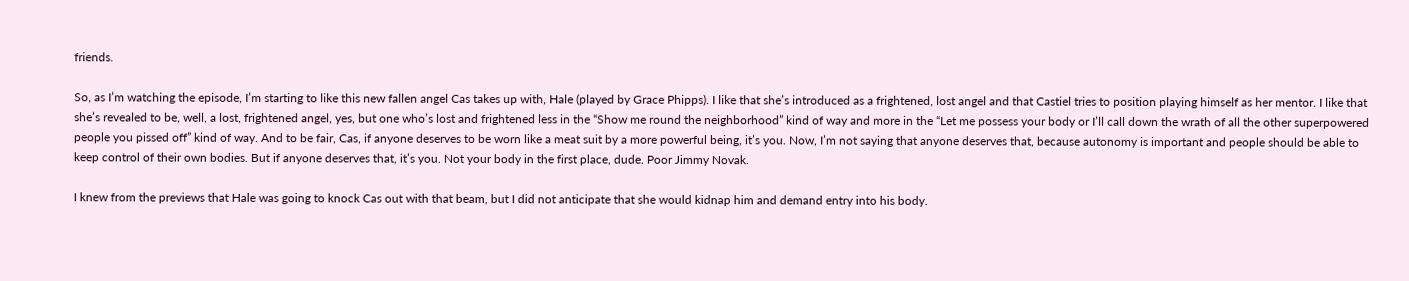friends.

So, as I’m watching the episode, I’m starting to like this new fallen angel Cas takes up with, Hale (played by Grace Phipps). I like that she’s introduced as a frightened, lost angel and that Castiel tries to position playing himself as her mentor. I like that she’s revealed to be, well, a lost, frightened angel, yes, but one who’s lost and frightened less in the “Show me round the neighborhood” kind of way and more in the “Let me possess your body or I’ll call down the wrath of all the other superpowered people you pissed off” kind of way. And to be fair, Cas, if anyone deserves to be worn like a meat suit by a more powerful being, it’s you. Now, I’m not saying that anyone deserves that, because autonomy is important and people should be able to keep control of their own bodies. But if anyone deserves that, it’s you. Not your body in the first place, dude. Poor Jimmy Novak.

I knew from the previews that Hale was going to knock Cas out with that beam, but I did not anticipate that she would kidnap him and demand entry into his body.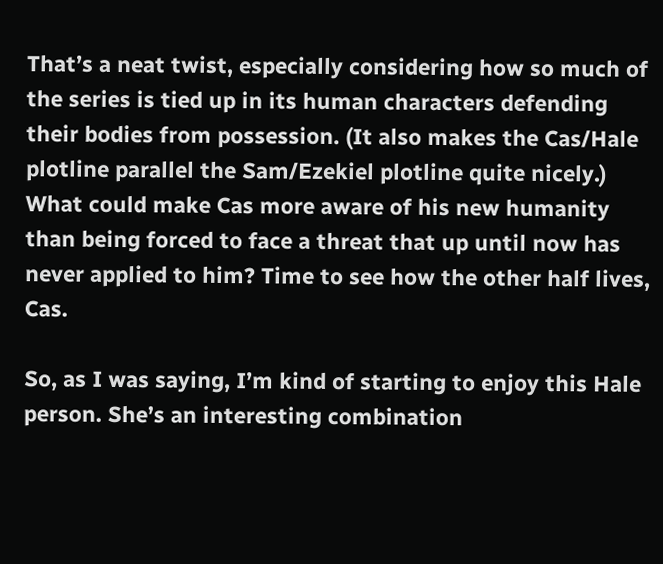That’s a neat twist, especially considering how so much of the series is tied up in its human characters defending their bodies from possession. (It also makes the Cas/Hale plotline parallel the Sam/Ezekiel plotline quite nicely.) What could make Cas more aware of his new humanity than being forced to face a threat that up until now has never applied to him? Time to see how the other half lives, Cas.

So, as I was saying, I’m kind of starting to enjoy this Hale person. She’s an interesting combination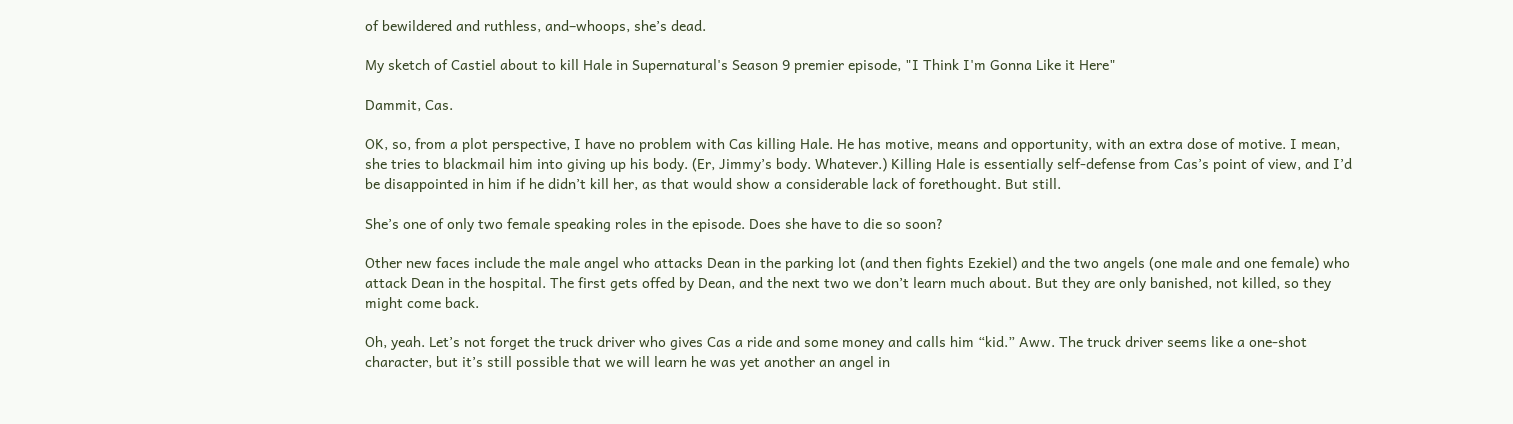of bewildered and ruthless, and–whoops, she’s dead.

My sketch of Castiel about to kill Hale in Supernatural's Season 9 premier episode, "I Think I'm Gonna Like it Here"

Dammit, Cas.

OK, so, from a plot perspective, I have no problem with Cas killing Hale. He has motive, means and opportunity, with an extra dose of motive. I mean, she tries to blackmail him into giving up his body. (Er, Jimmy’s body. Whatever.) Killing Hale is essentially self-defense from Cas’s point of view, and I’d be disappointed in him if he didn’t kill her, as that would show a considerable lack of forethought. But still.

She’s one of only two female speaking roles in the episode. Does she have to die so soon?

Other new faces include the male angel who attacks Dean in the parking lot (and then fights Ezekiel) and the two angels (one male and one female) who attack Dean in the hospital. The first gets offed by Dean, and the next two we don’t learn much about. But they are only banished, not killed, so they might come back.

Oh, yeah. Let’s not forget the truck driver who gives Cas a ride and some money and calls him “kid.” Aww. The truck driver seems like a one-shot character, but it’s still possible that we will learn he was yet another an angel in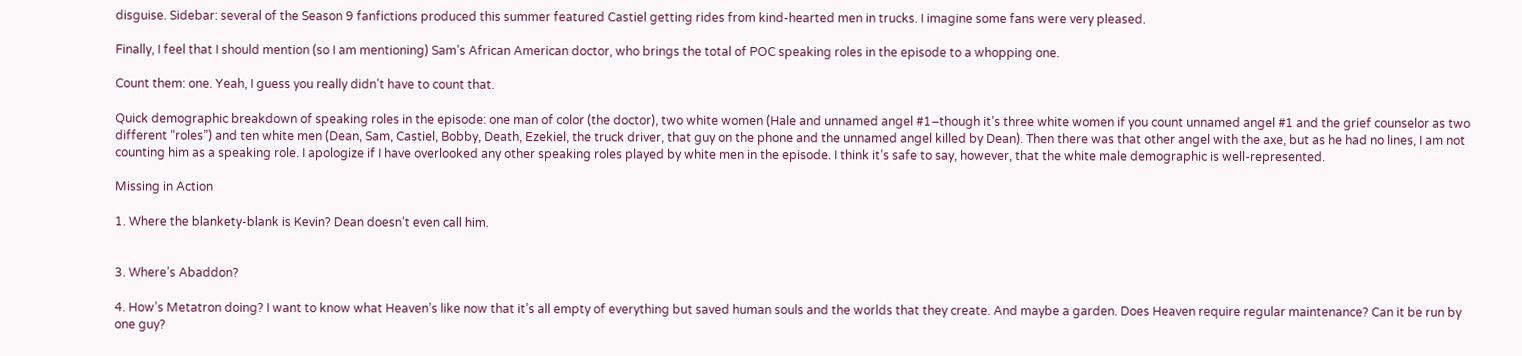disguise. Sidebar: several of the Season 9 fanfictions produced this summer featured Castiel getting rides from kind-hearted men in trucks. I imagine some fans were very pleased.

Finally, I feel that I should mention (so I am mentioning) Sam’s African American doctor, who brings the total of POC speaking roles in the episode to a whopping one.

Count them: one. Yeah, I guess you really didn’t have to count that.

Quick demographic breakdown of speaking roles in the episode: one man of color (the doctor), two white women (Hale and unnamed angel #1–though it’s three white women if you count unnamed angel #1 and the grief counselor as two different “roles”) and ten white men (Dean, Sam, Castiel, Bobby, Death, Ezekiel, the truck driver, that guy on the phone and the unnamed angel killed by Dean). Then there was that other angel with the axe, but as he had no lines, I am not counting him as a speaking role. I apologize if I have overlooked any other speaking roles played by white men in the episode. I think it’s safe to say, however, that the white male demographic is well-represented.

Missing in Action

1. Where the blankety-blank is Kevin? Dean doesn’t even call him.


3. Where’s Abaddon?

4. How’s Metatron doing? I want to know what Heaven’s like now that it’s all empty of everything but saved human souls and the worlds that they create. And maybe a garden. Does Heaven require regular maintenance? Can it be run by one guy?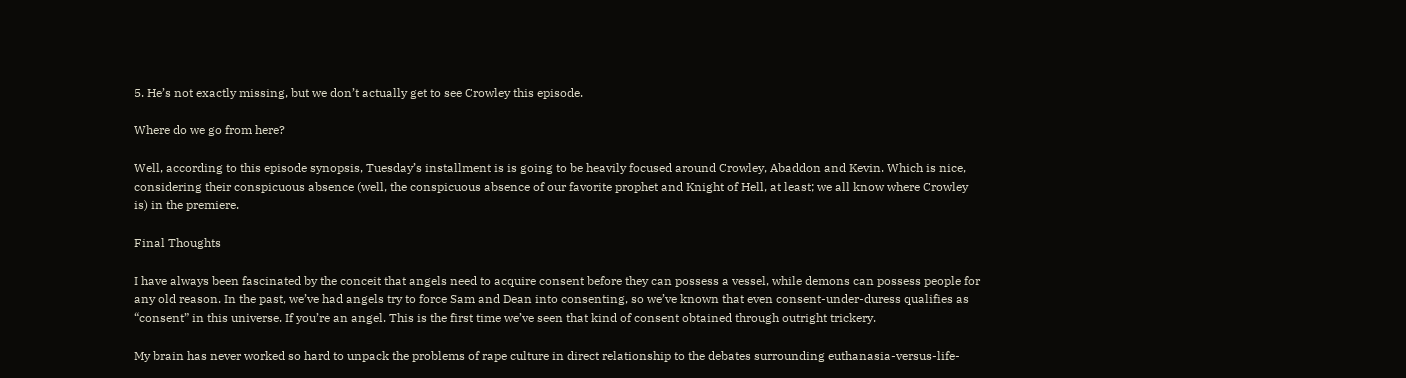5. He’s not exactly missing, but we don’t actually get to see Crowley this episode.

Where do we go from here?

Well, according to this episode synopsis, Tuesday’s installment is is going to be heavily focused around Crowley, Abaddon and Kevin. Which is nice, considering their conspicuous absence (well, the conspicuous absence of our favorite prophet and Knight of Hell, at least; we all know where Crowley is) in the premiere.

Final Thoughts

I have always been fascinated by the conceit that angels need to acquire consent before they can possess a vessel, while demons can possess people for any old reason. In the past, we’ve had angels try to force Sam and Dean into consenting, so we’ve known that even consent-under-duress qualifies as “consent” in this universe. If you’re an angel. This is the first time we’ve seen that kind of consent obtained through outright trickery.

My brain has never worked so hard to unpack the problems of rape culture in direct relationship to the debates surrounding euthanasia-versus-life-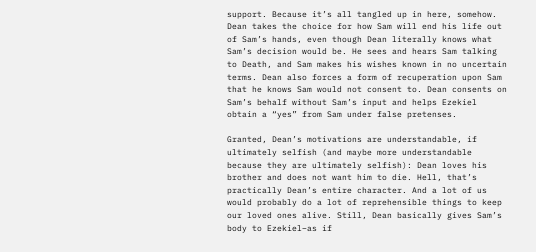support. Because it’s all tangled up in here, somehow. Dean takes the choice for how Sam will end his life out of Sam’s hands, even though Dean literally knows what Sam’s decision would be. He sees and hears Sam talking to Death, and Sam makes his wishes known in no uncertain terms. Dean also forces a form of recuperation upon Sam that he knows Sam would not consent to. Dean consents on Sam’s behalf without Sam’s input and helps Ezekiel obtain a “yes” from Sam under false pretenses.

Granted, Dean’s motivations are understandable, if ultimately selfish (and maybe more understandable because they are ultimately selfish): Dean loves his brother and does not want him to die. Hell, that’s practically Dean’s entire character. And a lot of us would probably do a lot of reprehensible things to keep our loved ones alive. Still, Dean basically gives Sam’s body to Ezekiel–as if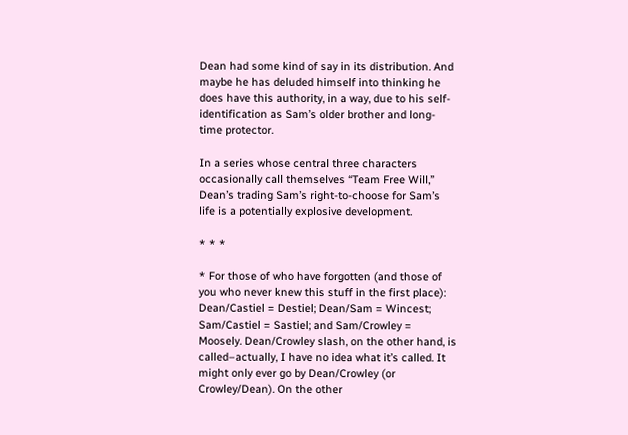Dean had some kind of say in its distribution. And maybe he has deluded himself into thinking he does have this authority, in a way, due to his self-identification as Sam’s older brother and long-time protector.

In a series whose central three characters occasionally call themselves “Team Free Will,” Dean’s trading Sam’s right-to-choose for Sam’s life is a potentially explosive development.

* * *

* For those of who have forgotten (and those of you who never knew this stuff in the first place): Dean/Castiel = Destiel; Dean/Sam = Wincest; Sam/Castiel = Sastiel; and Sam/Crowley = Moosely. Dean/Crowley slash, on the other hand, is called–actually, I have no idea what it’s called. It might only ever go by Dean/Crowley (or Crowley/Dean). On the other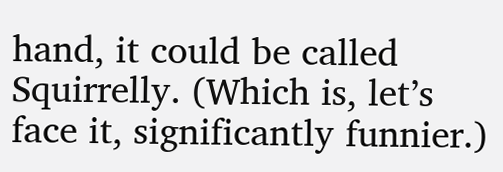hand, it could be called Squirrelly. (Which is, let’s face it, significantly funnier.)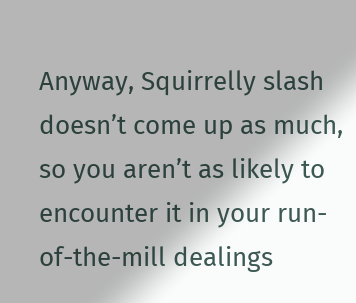Anyway, Squirrelly slash doesn’t come up as much, so you aren’t as likely to encounter it in your run-of-the-mill dealings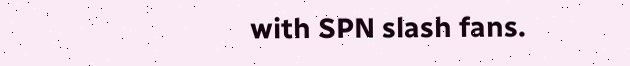with SPN slash fans.